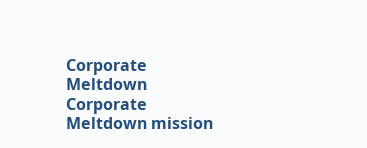Corporate Meltdown
Corporate Meltdown mission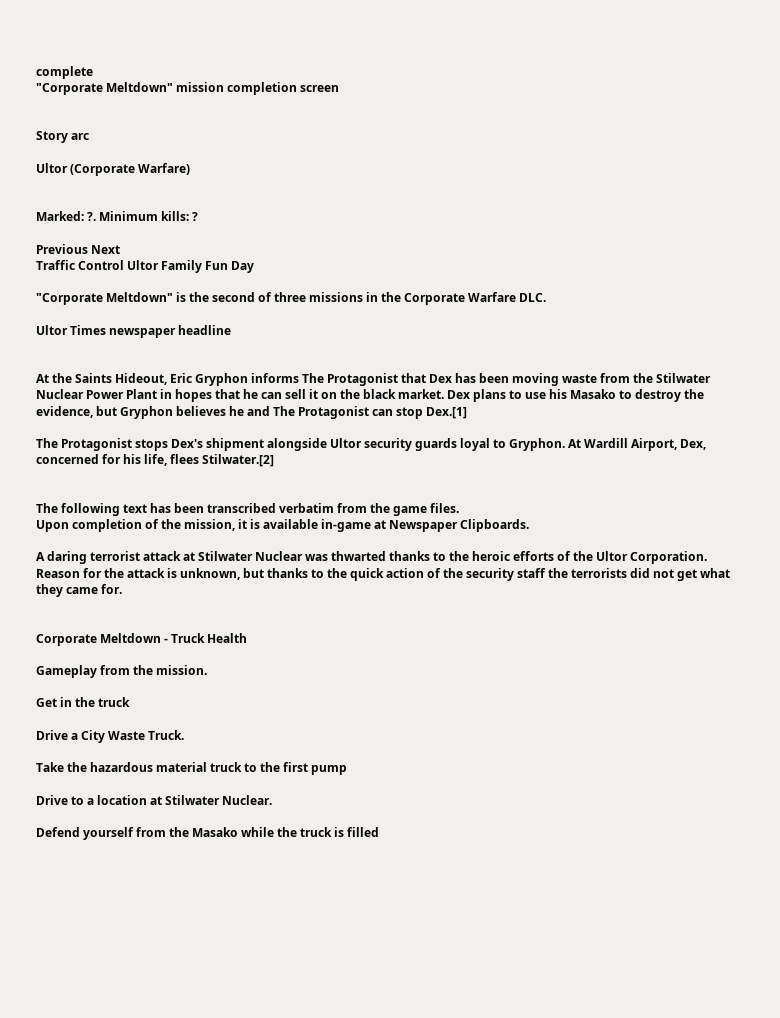complete
"Corporate Meltdown" mission completion screen


Story arc

Ultor (Corporate Warfare)


Marked: ?. Minimum kills: ?

Previous Next
Traffic Control Ultor Family Fun Day

"Corporate Meltdown" is the second of three missions in the Corporate Warfare DLC.

Ultor Times newspaper headline


At the Saints Hideout, Eric Gryphon informs The Protagonist that Dex has been moving waste from the Stilwater Nuclear Power Plant in hopes that he can sell it on the black market. Dex plans to use his Masako to destroy the evidence, but Gryphon believes he and The Protagonist can stop Dex.[1]

The Protagonist stops Dex's shipment alongside Ultor security guards loyal to Gryphon. At Wardill Airport, Dex, concerned for his life, flees Stilwater.[2]


The following text has been transcribed verbatim from the game files.
Upon completion of the mission, it is available in-game at Newspaper Clipboards.

A daring terrorist attack at Stilwater Nuclear was thwarted thanks to the heroic efforts of the Ultor Corporation. Reason for the attack is unknown, but thanks to the quick action of the security staff the terrorists did not get what they came for.


Corporate Meltdown - Truck Health

Gameplay from the mission.

Get in the truck

Drive a City Waste Truck.

Take the hazardous material truck to the first pump

Drive to a location at Stilwater Nuclear.

Defend yourself from the Masako while the truck is filled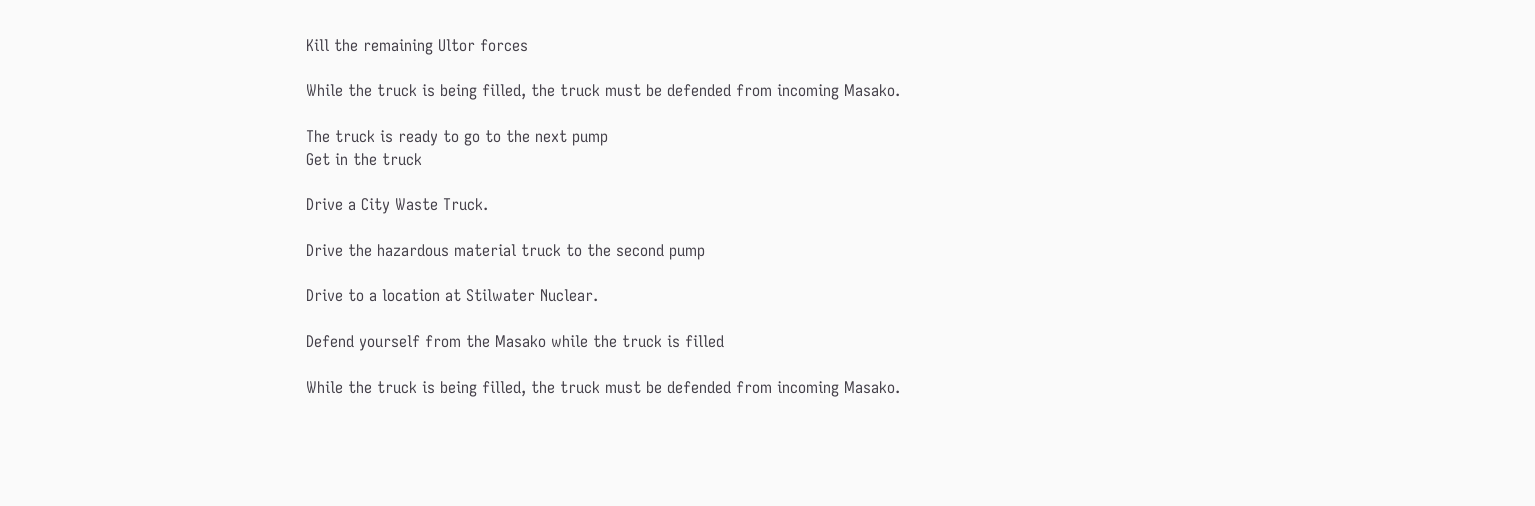Kill the remaining Ultor forces

While the truck is being filled, the truck must be defended from incoming Masako.

The truck is ready to go to the next pump
Get in the truck

Drive a City Waste Truck.

Drive the hazardous material truck to the second pump

Drive to a location at Stilwater Nuclear.

Defend yourself from the Masako while the truck is filled

While the truck is being filled, the truck must be defended from incoming Masako.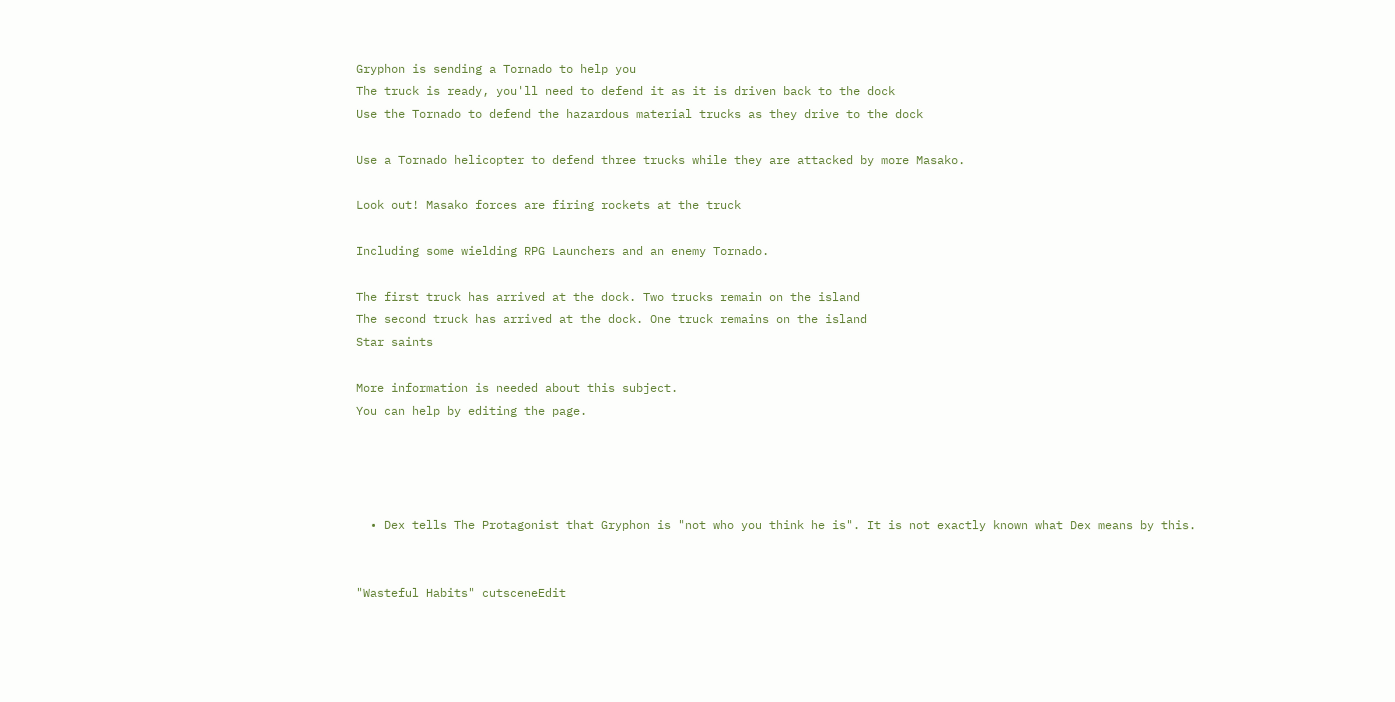Gryphon is sending a Tornado to help you
The truck is ready, you'll need to defend it as it is driven back to the dock
Use the Tornado to defend the hazardous material trucks as they drive to the dock

Use a Tornado helicopter to defend three trucks while they are attacked by more Masako.

Look out! Masako forces are firing rockets at the truck

Including some wielding RPG Launchers and an enemy Tornado.

The first truck has arrived at the dock. Two trucks remain on the island
The second truck has arrived at the dock. One truck remains on the island
Star saints

More information is needed about this subject.
You can help by editing the page.




  • Dex tells The Protagonist that Gryphon is "not who you think he is". It is not exactly known what Dex means by this.


"Wasteful Habits" cutsceneEdit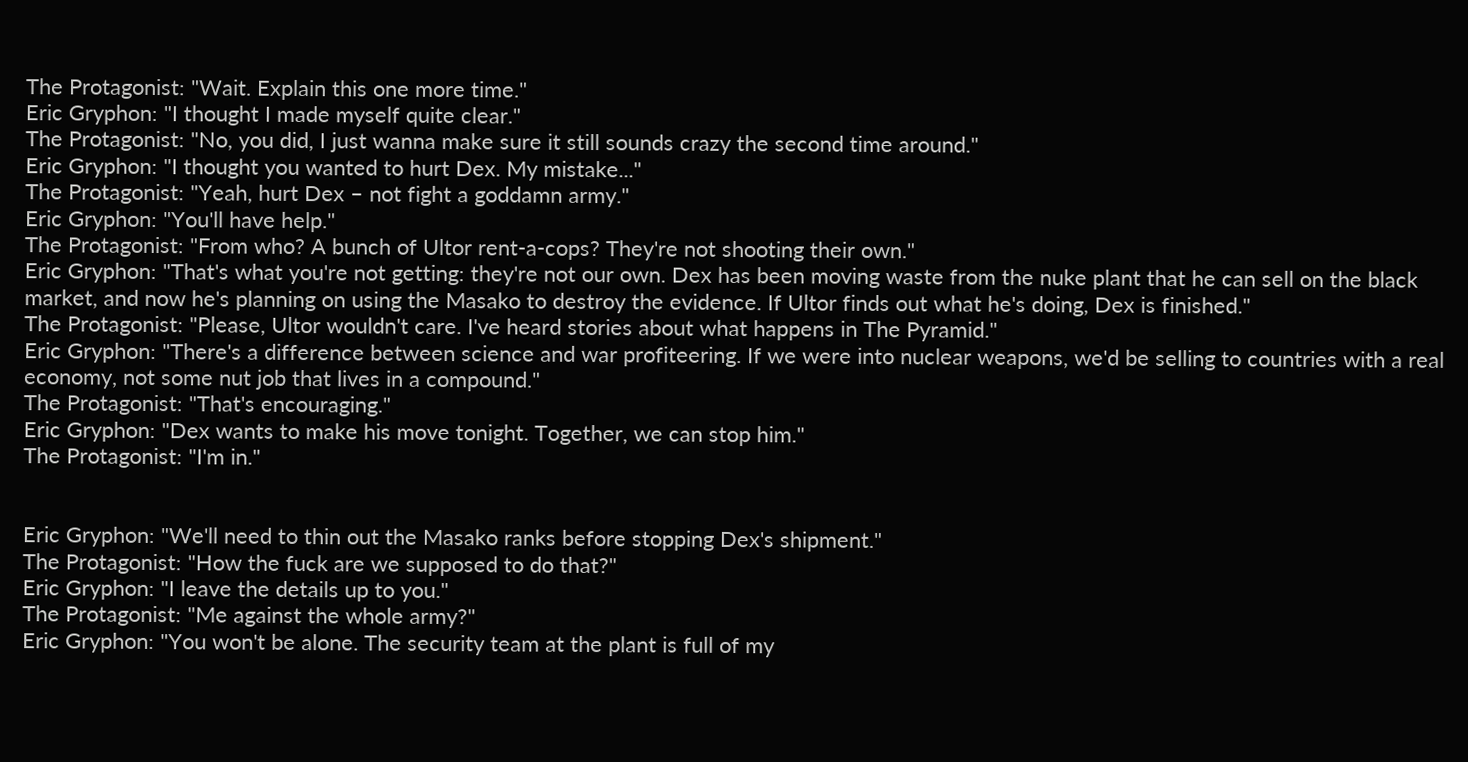The Protagonist: "Wait. Explain this one more time."
Eric Gryphon: "I thought I made myself quite clear."
The Protagonist: "No, you did, I just wanna make sure it still sounds crazy the second time around."
Eric Gryphon: "I thought you wanted to hurt Dex. My mistake..."
The Protagonist: "Yeah, hurt Dex – not fight a goddamn army."
Eric Gryphon: "You'll have help."
The Protagonist: "From who? A bunch of Ultor rent-a-cops? They're not shooting their own."
Eric Gryphon: "That's what you're not getting: they're not our own. Dex has been moving waste from the nuke plant that he can sell on the black market, and now he's planning on using the Masako to destroy the evidence. If Ultor finds out what he's doing, Dex is finished."
The Protagonist: "Please, Ultor wouldn't care. I've heard stories about what happens in The Pyramid."
Eric Gryphon: "There's a difference between science and war profiteering. If we were into nuclear weapons, we'd be selling to countries with a real economy, not some nut job that lives in a compound."
The Protagonist: "That's encouraging."
Eric Gryphon: "Dex wants to make his move tonight. Together, we can stop him."
The Protagonist: "I'm in."


Eric Gryphon: "We'll need to thin out the Masako ranks before stopping Dex's shipment."
The Protagonist: "How the fuck are we supposed to do that?"
Eric Gryphon: "I leave the details up to you."
The Protagonist: "Me against the whole army?"
Eric Gryphon: "You won't be alone. The security team at the plant is full of my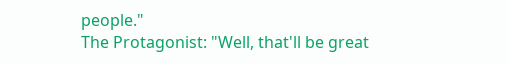people."
The Protagonist: "Well, that'll be great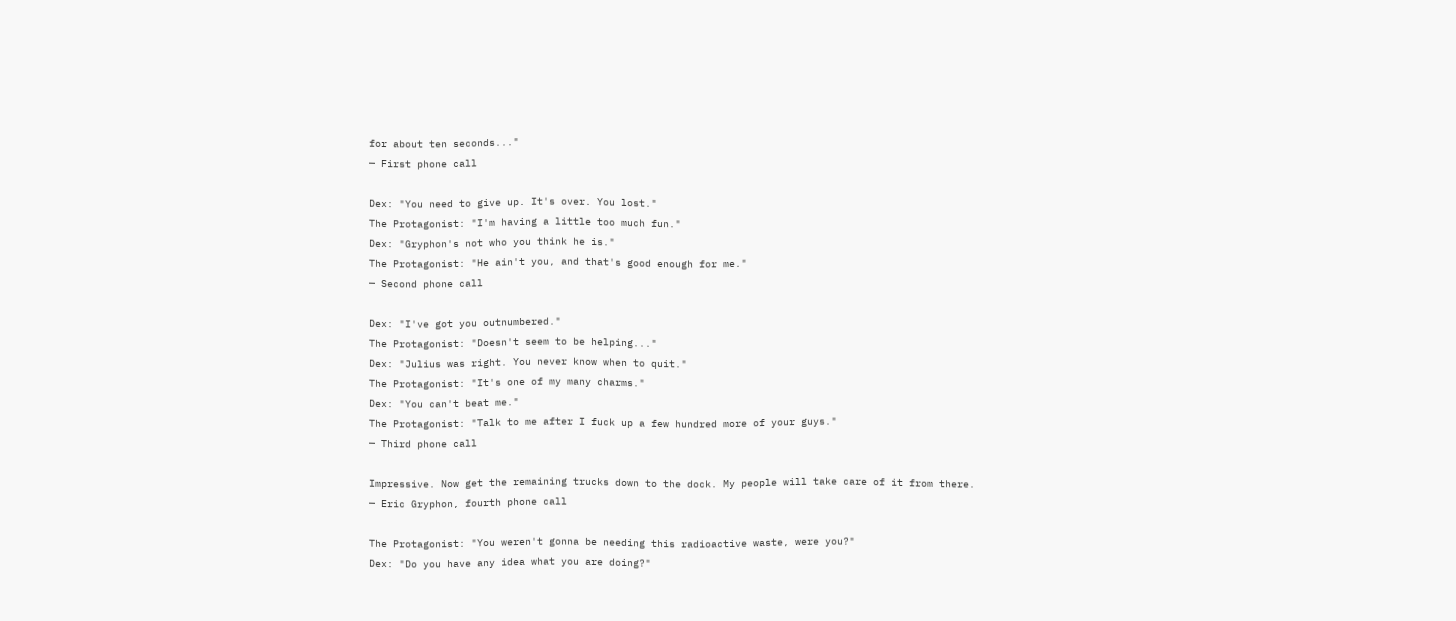for about ten seconds..."
— First phone call

Dex: "You need to give up. It's over. You lost."
The Protagonist: "I'm having a little too much fun."
Dex: "Gryphon's not who you think he is."
The Protagonist: "He ain't you, and that's good enough for me."
— Second phone call

Dex: "I've got you outnumbered."
The Protagonist: "Doesn't seem to be helping..."
Dex: "Julius was right. You never know when to quit."
The Protagonist: "It's one of my many charms."
Dex: "You can't beat me."
The Protagonist: "Talk to me after I fuck up a few hundred more of your guys."
— Third phone call

Impressive. Now get the remaining trucks down to the dock. My people will take care of it from there.
— Eric Gryphon, fourth phone call

The Protagonist: "You weren't gonna be needing this radioactive waste, were you?"
Dex: "Do you have any idea what you are doing?"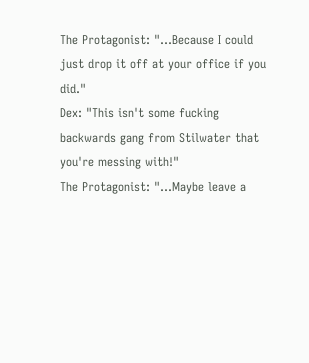The Protagonist: "...Because I could just drop it off at your office if you did."
Dex: "This isn't some fucking backwards gang from Stilwater that you're messing with!"
The Protagonist: "...Maybe leave a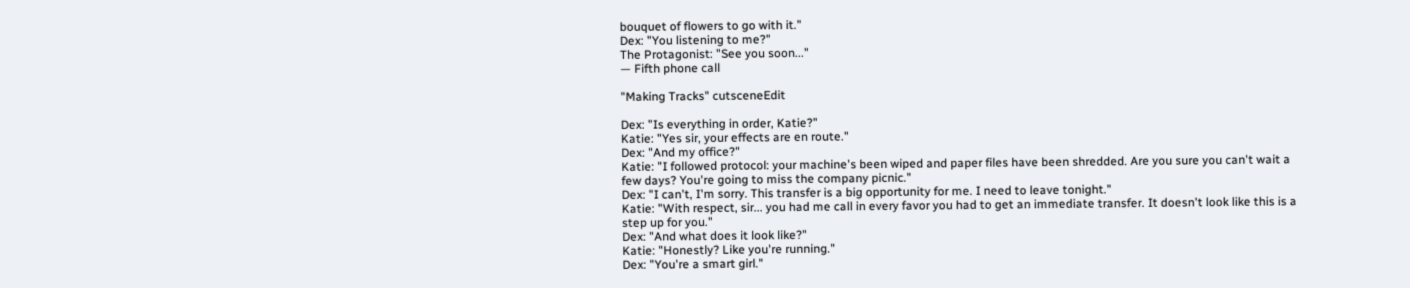bouquet of flowers to go with it."
Dex: "You listening to me?"
The Protagonist: "See you soon..."
— Fifth phone call

"Making Tracks" cutsceneEdit

Dex: "Is everything in order, Katie?"
Katie: "Yes sir, your effects are en route."
Dex: "And my office?"
Katie: "I followed protocol: your machine's been wiped and paper files have been shredded. Are you sure you can't wait a few days? You're going to miss the company picnic."
Dex: "I can't, I'm sorry. This transfer is a big opportunity for me. I need to leave tonight."
Katie: "With respect, sir... you had me call in every favor you had to get an immediate transfer. It doesn't look like this is a step up for you."
Dex: "And what does it look like?"
Katie: "Honestly? Like you're running."
Dex: "You're a smart girl."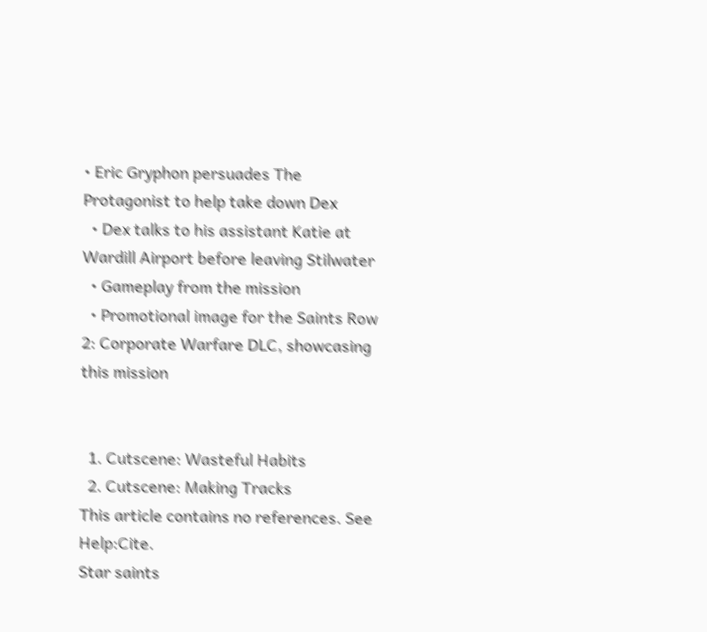• Eric Gryphon persuades The Protagonist to help take down Dex
  • Dex talks to his assistant Katie at Wardill Airport before leaving Stilwater
  • Gameplay from the mission
  • Promotional image for the Saints Row 2: Corporate Warfare DLC, showcasing this mission


  1. Cutscene: Wasteful Habits
  2. Cutscene: Making Tracks
This article contains no references. See Help:Cite.
Star saints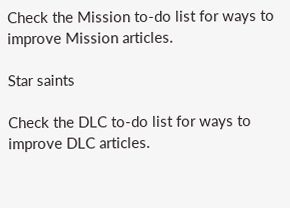Check the Mission to-do list for ways to improve Mission articles.

Star saints

Check the DLC to-do list for ways to improve DLC articles.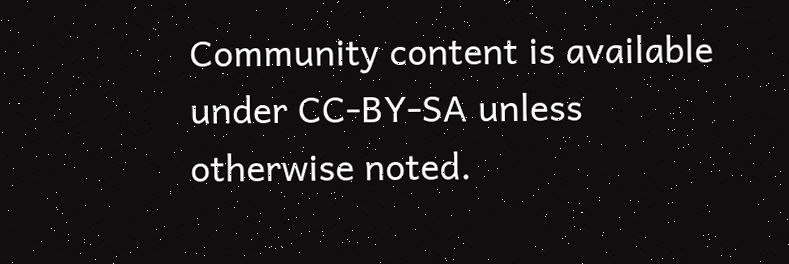Community content is available under CC-BY-SA unless otherwise noted.